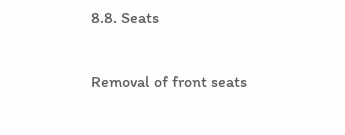8.8. Seats

Removal of front seats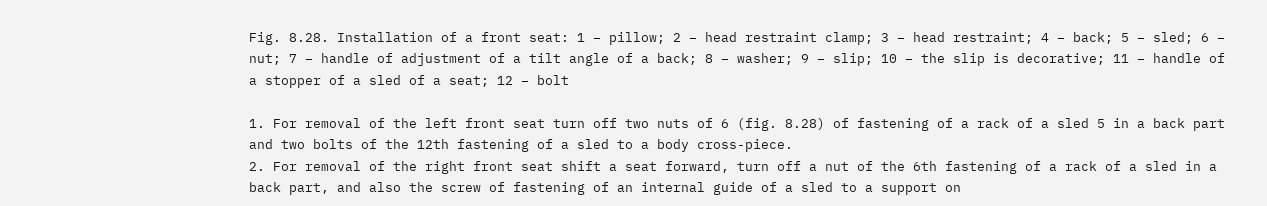Fig. 8.28. Installation of a front seat: 1 – pillow; 2 – head restraint clamp; 3 – head restraint; 4 – back; 5 – sled; 6 – nut; 7 – handle of adjustment of a tilt angle of a back; 8 – washer; 9 – slip; 10 – the slip is decorative; 11 – handle of a stopper of a sled of a seat; 12 – bolt

1. For removal of the left front seat turn off two nuts of 6 (fig. 8.28) of fastening of a rack of a sled 5 in a back part and two bolts of the 12th fastening of a sled to a body cross-piece.
2. For removal of the right front seat shift a seat forward, turn off a nut of the 6th fastening of a rack of a sled in a back part, and also the screw of fastening of an internal guide of a sled to a support on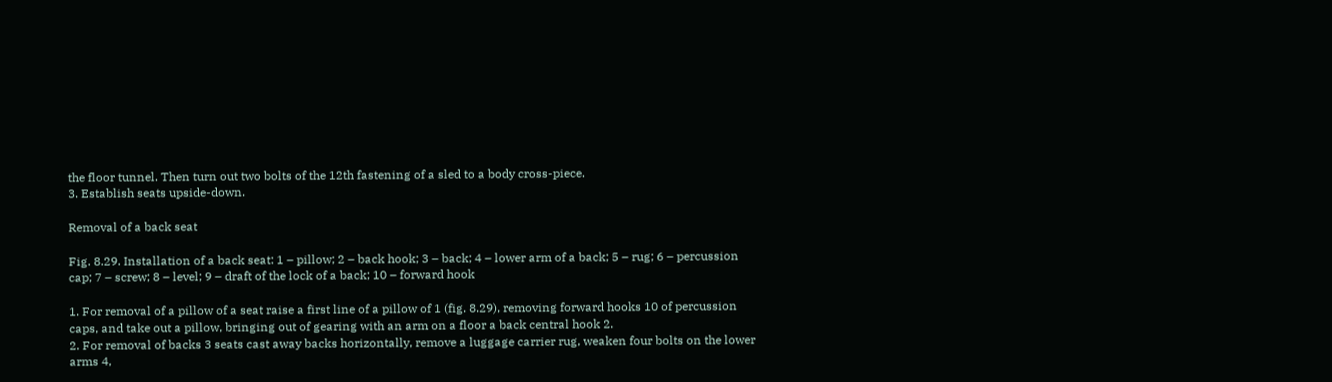the floor tunnel. Then turn out two bolts of the 12th fastening of a sled to a body cross-piece.
3. Establish seats upside-down.

Removal of a back seat

Fig. 8.29. Installation of a back seat: 1 – pillow; 2 – back hook; 3 – back; 4 – lower arm of a back; 5 – rug; 6 – percussion cap; 7 – screw; 8 – level; 9 – draft of the lock of a back; 10 – forward hook

1. For removal of a pillow of a seat raise a first line of a pillow of 1 (fig. 8.29), removing forward hooks 10 of percussion caps, and take out a pillow, bringing out of gearing with an arm on a floor a back central hook 2.
2. For removal of backs 3 seats cast away backs horizontally, remove a luggage carrier rug, weaken four bolts on the lower arms 4,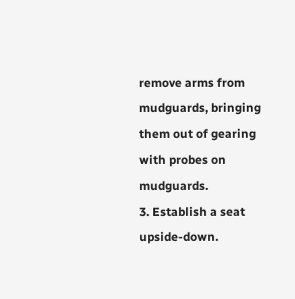remove arms from mudguards, bringing them out of gearing with probes on mudguards.
3. Establish a seat upside-down.